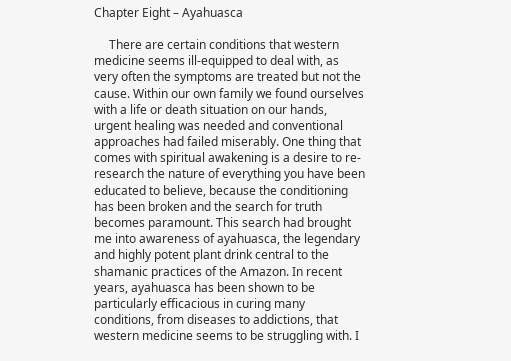Chapter Eight – Ayahuasca

     There are certain conditions that western medicine seems ill-equipped to deal with, as very often the symptoms are treated but not the cause. Within our own family we found ourselves with a life or death situation on our hands, urgent healing was needed and conventional approaches had failed miserably. One thing that comes with spiritual awakening is a desire to re-research the nature of everything you have been educated to believe, because the conditioning has been broken and the search for truth becomes paramount. This search had brought me into awareness of ayahuasca, the legendary and highly potent plant drink central to the shamanic practices of the Amazon. In recent years, ayahuasca has been shown to be particularly efficacious in curing many conditions, from diseases to addictions, that western medicine seems to be struggling with. I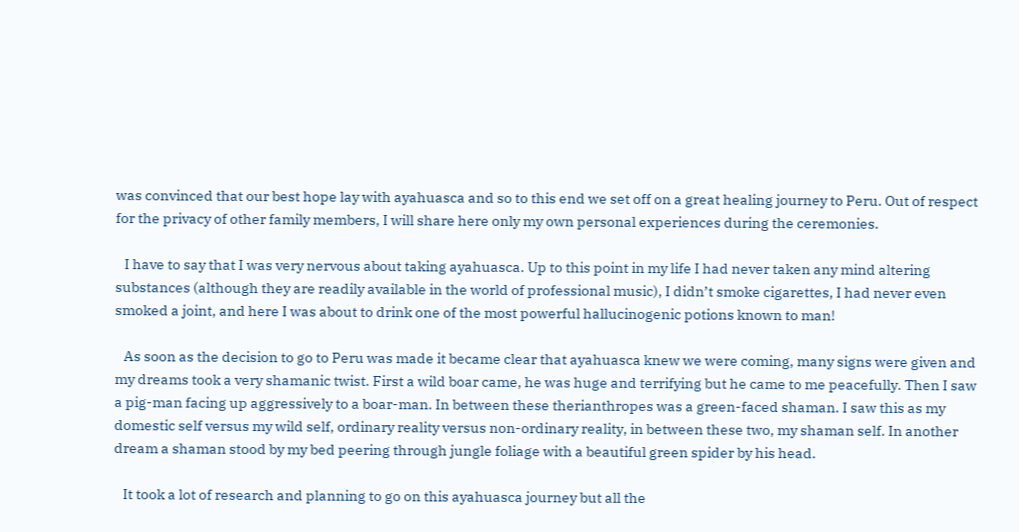was convinced that our best hope lay with ayahuasca and so to this end we set off on a great healing journey to Peru. Out of respect for the privacy of other family members, I will share here only my own personal experiences during the ceremonies.

   I have to say that I was very nervous about taking ayahuasca. Up to this point in my life I had never taken any mind altering substances (although they are readily available in the world of professional music), I didn’t smoke cigarettes, I had never even smoked a joint, and here I was about to drink one of the most powerful hallucinogenic potions known to man!

   As soon as the decision to go to Peru was made it became clear that ayahuasca knew we were coming, many signs were given and my dreams took a very shamanic twist. First a wild boar came, he was huge and terrifying but he came to me peacefully. Then I saw a pig-man facing up aggressively to a boar-man. In between these therianthropes was a green-faced shaman. I saw this as my domestic self versus my wild self, ordinary reality versus non-ordinary reality, in between these two, my shaman self. In another dream a shaman stood by my bed peering through jungle foliage with a beautiful green spider by his head.

   It took a lot of research and planning to go on this ayahuasca journey but all the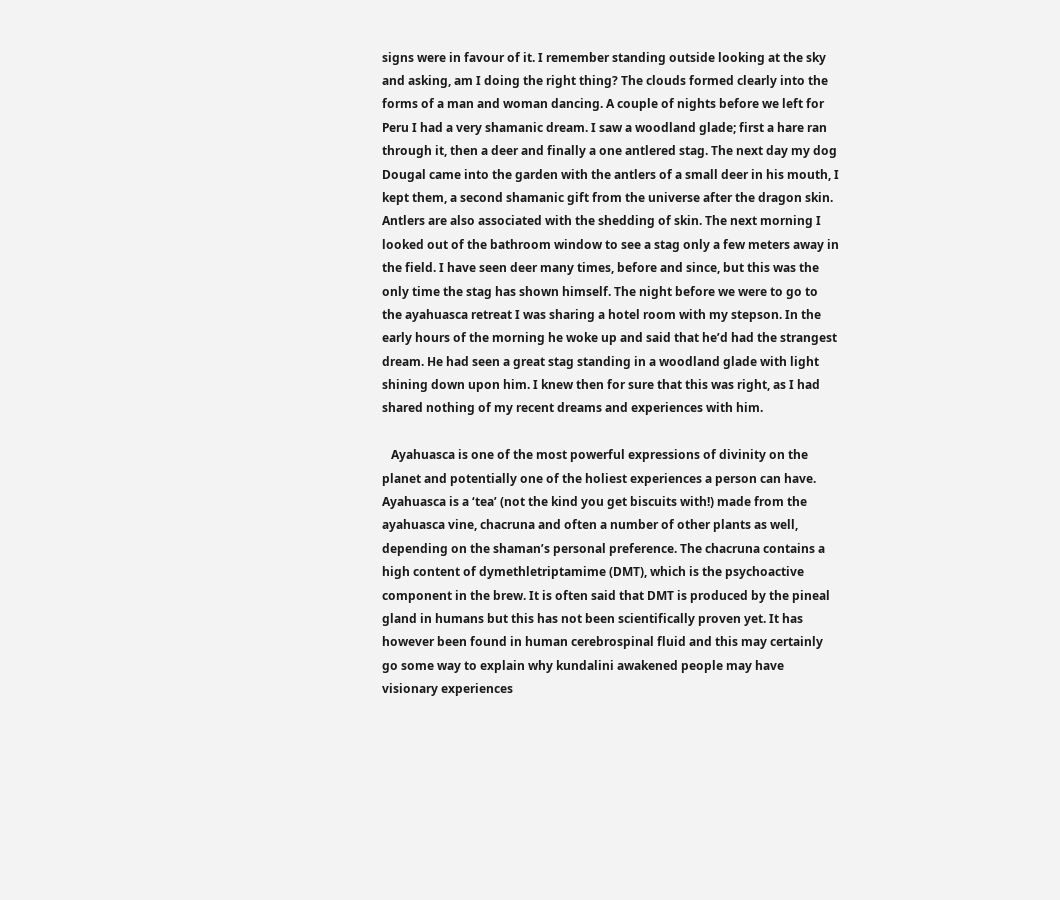signs were in favour of it. I remember standing outside looking at the sky and asking, am I doing the right thing? The clouds formed clearly into the forms of a man and woman dancing. A couple of nights before we left for Peru I had a very shamanic dream. I saw a woodland glade; first a hare ran through it, then a deer and finally a one antlered stag. The next day my dog Dougal came into the garden with the antlers of a small deer in his mouth, I kept them, a second shamanic gift from the universe after the dragon skin. Antlers are also associated with the shedding of skin. The next morning I looked out of the bathroom window to see a stag only a few meters away in the field. I have seen deer many times, before and since, but this was the only time the stag has shown himself. The night before we were to go to the ayahuasca retreat I was sharing a hotel room with my stepson. In the early hours of the morning he woke up and said that he’d had the strangest dream. He had seen a great stag standing in a woodland glade with light shining down upon him. I knew then for sure that this was right, as I had shared nothing of my recent dreams and experiences with him.

   Ayahuasca is one of the most powerful expressions of divinity on the planet and potentially one of the holiest experiences a person can have. Ayahuasca is a ‘tea’ (not the kind you get biscuits with!) made from the ayahuasca vine, chacruna and often a number of other plants as well, depending on the shaman’s personal preference. The chacruna contains a high content of dymethletriptamime (DMT), which is the psychoactive component in the brew. It is often said that DMT is produced by the pineal gland in humans but this has not been scientifically proven yet. It has however been found in human cerebrospinal fluid and this may certainly go some way to explain why kundalini awakened people may have visionary experiences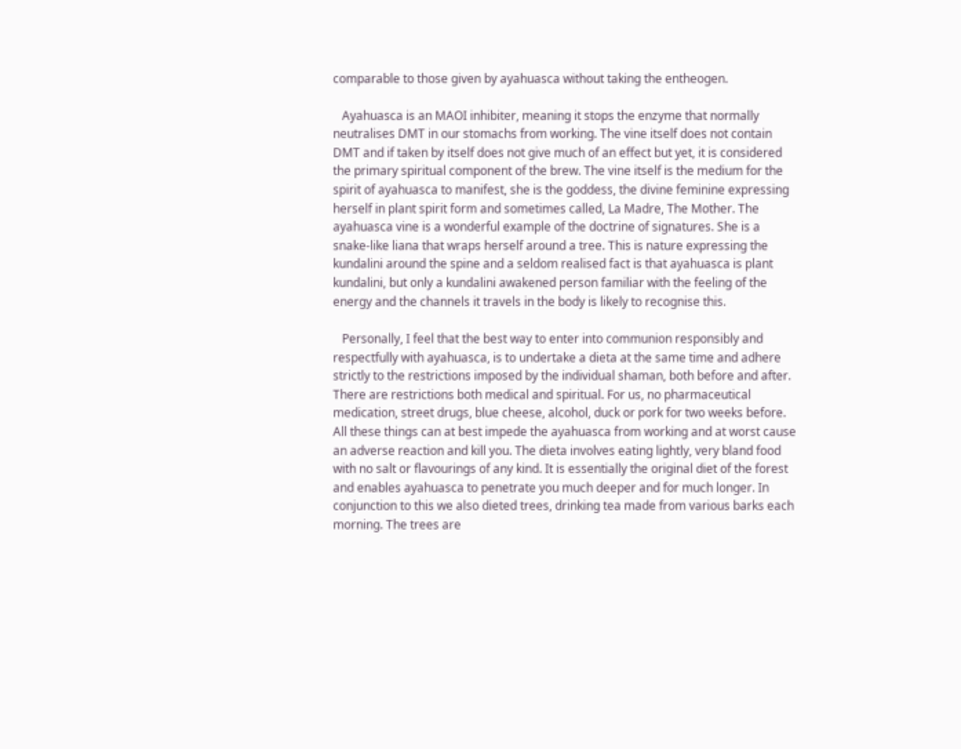comparable to those given by ayahuasca without taking the entheogen.

   Ayahuasca is an MAOI inhibiter, meaning it stops the enzyme that normally neutralises DMT in our stomachs from working. The vine itself does not contain DMT and if taken by itself does not give much of an effect but yet, it is considered the primary spiritual component of the brew. The vine itself is the medium for the spirit of ayahuasca to manifest, she is the goddess, the divine feminine expressing herself in plant spirit form and sometimes called, La Madre, The Mother. The ayahuasca vine is a wonderful example of the doctrine of signatures. She is a snake-like liana that wraps herself around a tree. This is nature expressing the kundalini around the spine and a seldom realised fact is that ayahuasca is plant kundalini, but only a kundalini awakened person familiar with the feeling of the energy and the channels it travels in the body is likely to recognise this.

   Personally, I feel that the best way to enter into communion responsibly and respectfully with ayahuasca, is to undertake a dieta at the same time and adhere strictly to the restrictions imposed by the individual shaman, both before and after. There are restrictions both medical and spiritual. For us, no pharmaceutical medication, street drugs, blue cheese, alcohol, duck or pork for two weeks before. All these things can at best impede the ayahuasca from working and at worst cause an adverse reaction and kill you. The dieta involves eating lightly, very bland food with no salt or flavourings of any kind. It is essentially the original diet of the forest and enables ayahuasca to penetrate you much deeper and for much longer. In conjunction to this we also dieted trees, drinking tea made from various barks each morning. The trees are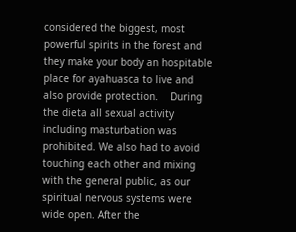considered the biggest, most powerful spirits in the forest and they make your body an hospitable place for ayahuasca to live and also provide protection.    During the dieta all sexual activity including masturbation was prohibited. We also had to avoid touching each other and mixing with the general public, as our spiritual nervous systems were wide open. After the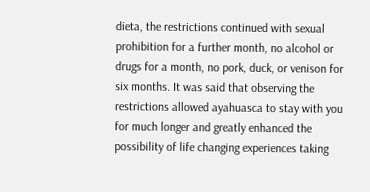dieta, the restrictions continued with sexual prohibition for a further month, no alcohol or drugs for a month, no pork, duck, or venison for six months. It was said that observing the restrictions allowed ayahuasca to stay with you for much longer and greatly enhanced the possibility of life changing experiences taking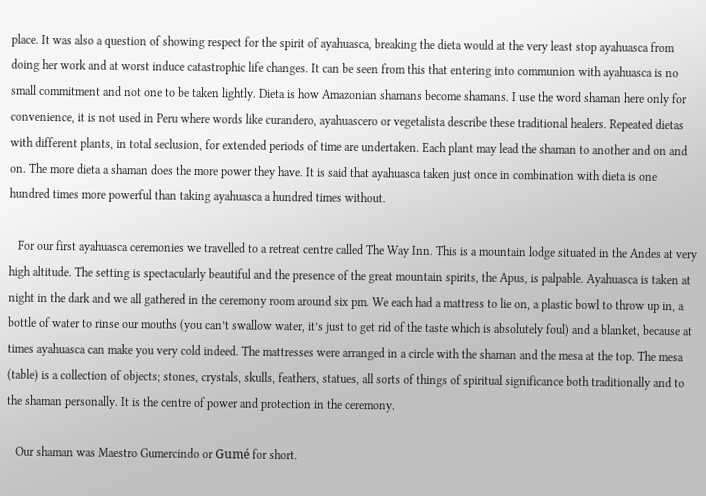place. It was also a question of showing respect for the spirit of ayahuasca, breaking the dieta would at the very least stop ayahuasca from doing her work and at worst induce catastrophic life changes. It can be seen from this that entering into communion with ayahuasca is no small commitment and not one to be taken lightly. Dieta is how Amazonian shamans become shamans. I use the word shaman here only for convenience, it is not used in Peru where words like curandero, ayahuascero or vegetalista describe these traditional healers. Repeated dietas with different plants, in total seclusion, for extended periods of time are undertaken. Each plant may lead the shaman to another and on and on. The more dieta a shaman does the more power they have. It is said that ayahuasca taken just once in combination with dieta is one hundred times more powerful than taking ayahuasca a hundred times without.

   For our first ayahuasca ceremonies we travelled to a retreat centre called The Way Inn. This is a mountain lodge situated in the Andes at very high altitude. The setting is spectacularly beautiful and the presence of the great mountain spirits, the Apus, is palpable. Ayahuasca is taken at night in the dark and we all gathered in the ceremony room around six pm. We each had a mattress to lie on, a plastic bowl to throw up in, a bottle of water to rinse our mouths (you can’t swallow water, it’s just to get rid of the taste which is absolutely foul) and a blanket, because at times ayahuasca can make you very cold indeed. The mattresses were arranged in a circle with the shaman and the mesa at the top. The mesa (table) is a collection of objects; stones, crystals, skulls, feathers, statues, all sorts of things of spiritual significance both traditionally and to the shaman personally. It is the centre of power and protection in the ceremony.

   Our shaman was Maestro Gumercindo or Gumé for short.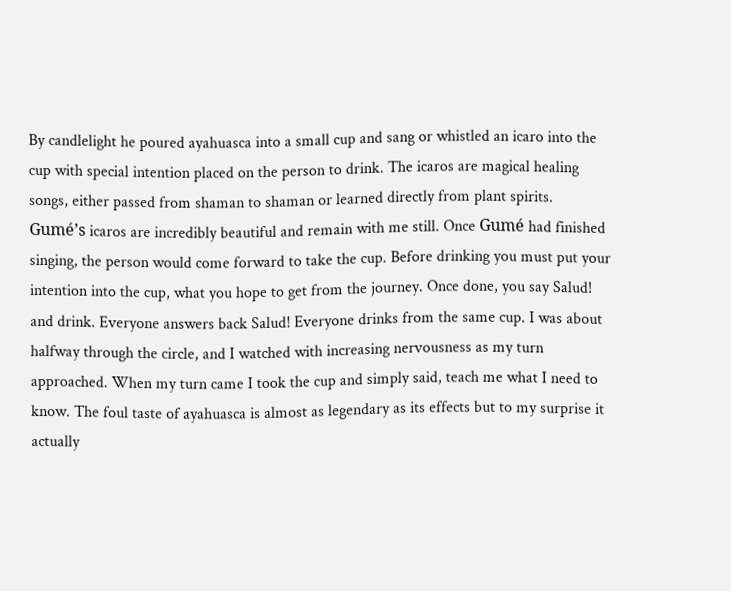By candlelight he poured ayahuasca into a small cup and sang or whistled an icaro into the cup with special intention placed on the person to drink. The icaros are magical healing songs, either passed from shaman to shaman or learned directly from plant spirits. Gumé’s icaros are incredibly beautiful and remain with me still. Once Gumé had finished singing, the person would come forward to take the cup. Before drinking you must put your intention into the cup, what you hope to get from the journey. Once done, you say Salud! and drink. Everyone answers back Salud! Everyone drinks from the same cup. I was about halfway through the circle, and I watched with increasing nervousness as my turn approached. When my turn came I took the cup and simply said, teach me what I need to know. The foul taste of ayahuasca is almost as legendary as its effects but to my surprise it actually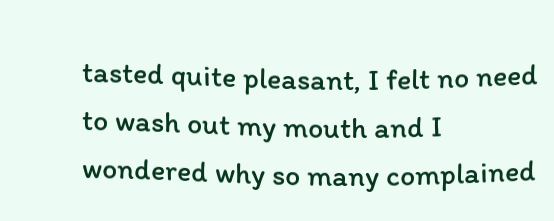tasted quite pleasant, I felt no need to wash out my mouth and I wondered why so many complained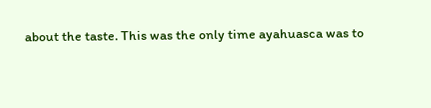about the taste. This was the only time ayahuasca was to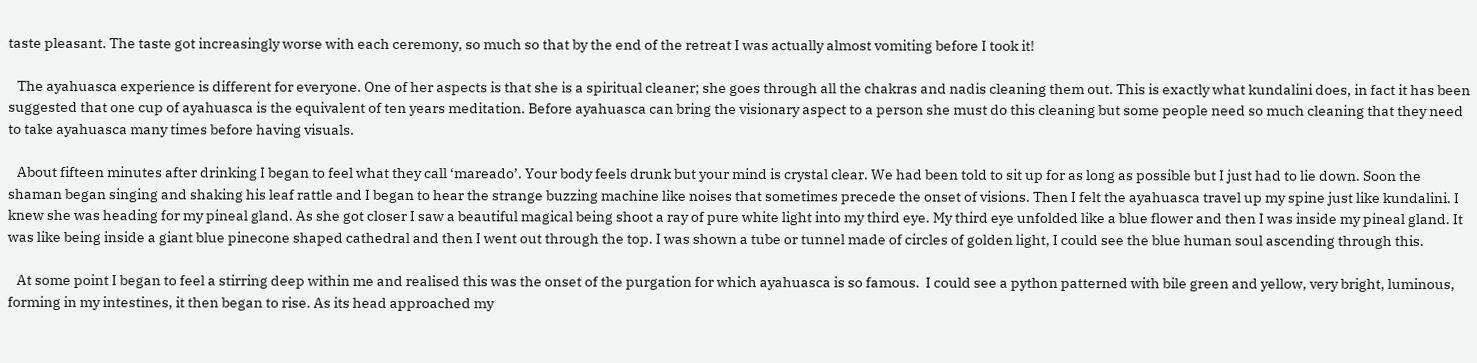taste pleasant. The taste got increasingly worse with each ceremony, so much so that by the end of the retreat I was actually almost vomiting before I took it!

   The ayahuasca experience is different for everyone. One of her aspects is that she is a spiritual cleaner; she goes through all the chakras and nadis cleaning them out. This is exactly what kundalini does, in fact it has been suggested that one cup of ayahuasca is the equivalent of ten years meditation. Before ayahuasca can bring the visionary aspect to a person she must do this cleaning but some people need so much cleaning that they need to take ayahuasca many times before having visuals.

   About fifteen minutes after drinking I began to feel what they call ‘mareado’. Your body feels drunk but your mind is crystal clear. We had been told to sit up for as long as possible but I just had to lie down. Soon the shaman began singing and shaking his leaf rattle and I began to hear the strange buzzing machine like noises that sometimes precede the onset of visions. Then I felt the ayahuasca travel up my spine just like kundalini. I knew she was heading for my pineal gland. As she got closer I saw a beautiful magical being shoot a ray of pure white light into my third eye. My third eye unfolded like a blue flower and then I was inside my pineal gland. It was like being inside a giant blue pinecone shaped cathedral and then I went out through the top. I was shown a tube or tunnel made of circles of golden light, I could see the blue human soul ascending through this.

   At some point I began to feel a stirring deep within me and realised this was the onset of the purgation for which ayahuasca is so famous.  I could see a python patterned with bile green and yellow, very bright, luminous, forming in my intestines, it then began to rise. As its head approached my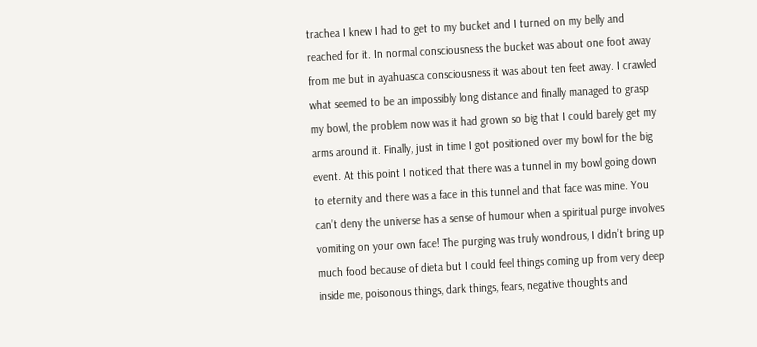trachea I knew I had to get to my bucket and I turned on my belly and reached for it. In normal consciousness the bucket was about one foot away from me but in ayahuasca consciousness it was about ten feet away. I crawled what seemed to be an impossibly long distance and finally managed to grasp my bowl, the problem now was it had grown so big that I could barely get my arms around it. Finally, just in time I got positioned over my bowl for the big event. At this point I noticed that there was a tunnel in my bowl going down to eternity and there was a face in this tunnel and that face was mine. You can’t deny the universe has a sense of humour when a spiritual purge involves vomiting on your own face! The purging was truly wondrous, I didn’t bring up much food because of dieta but I could feel things coming up from very deep inside me, poisonous things, dark things, fears, negative thoughts and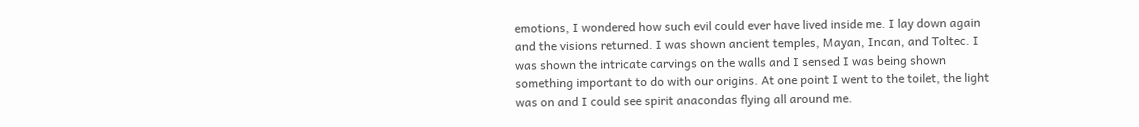emotions, I wondered how such evil could ever have lived inside me. I lay down again and the visions returned. I was shown ancient temples, Mayan, Incan, and Toltec. I was shown the intricate carvings on the walls and I sensed I was being shown something important to do with our origins. At one point I went to the toilet, the light was on and I could see spirit anacondas flying all around me.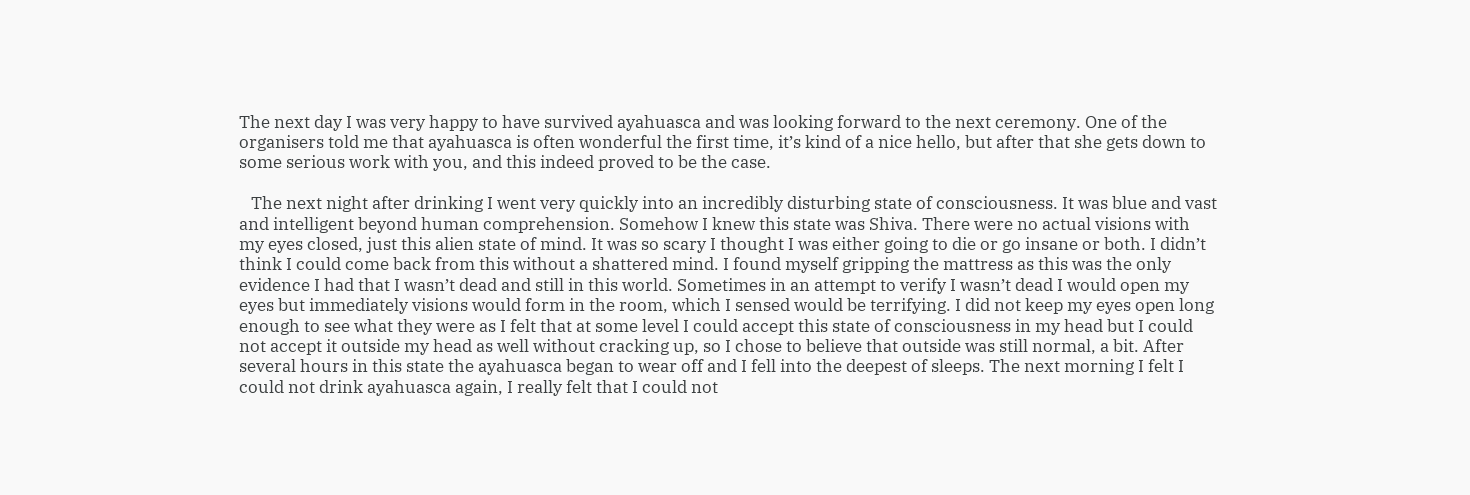The next day I was very happy to have survived ayahuasca and was looking forward to the next ceremony. One of the organisers told me that ayahuasca is often wonderful the first time, it’s kind of a nice hello, but after that she gets down to some serious work with you, and this indeed proved to be the case.

   The next night after drinking I went very quickly into an incredibly disturbing state of consciousness. It was blue and vast and intelligent beyond human comprehension. Somehow I knew this state was Shiva. There were no actual visions with my eyes closed, just this alien state of mind. It was so scary I thought I was either going to die or go insane or both. I didn’t think I could come back from this without a shattered mind. I found myself gripping the mattress as this was the only evidence I had that I wasn’t dead and still in this world. Sometimes in an attempt to verify I wasn’t dead I would open my eyes but immediately visions would form in the room, which I sensed would be terrifying. I did not keep my eyes open long enough to see what they were as I felt that at some level I could accept this state of consciousness in my head but I could not accept it outside my head as well without cracking up, so I chose to believe that outside was still normal, a bit. After several hours in this state the ayahuasca began to wear off and I fell into the deepest of sleeps. The next morning I felt I could not drink ayahuasca again, I really felt that I could not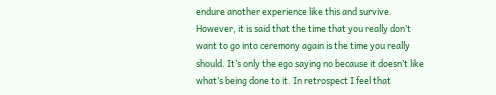endure another experience like this and survive. However, it is said that the time that you really don’t want to go into ceremony again is the time you really should. It’s only the ego saying no because it doesn’t like what’s being done to it. In retrospect I feel that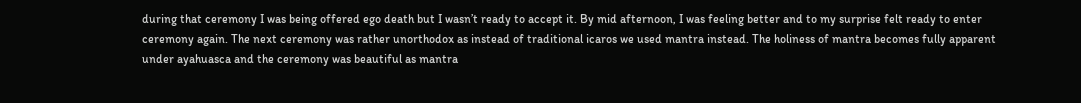during that ceremony I was being offered ego death but I wasn’t ready to accept it. By mid afternoon, I was feeling better and to my surprise felt ready to enter ceremony again. The next ceremony was rather unorthodox as instead of traditional icaros we used mantra instead. The holiness of mantra becomes fully apparent under ayahuasca and the ceremony was beautiful as mantra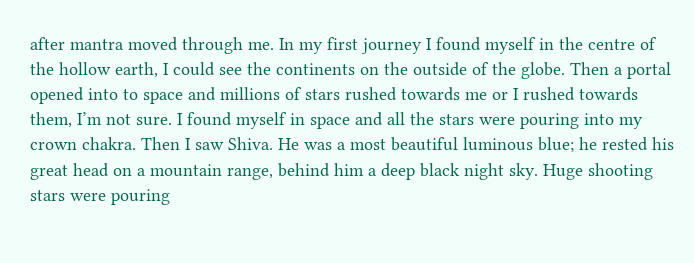after mantra moved through me. In my first journey I found myself in the centre of the hollow earth, I could see the continents on the outside of the globe. Then a portal opened into to space and millions of stars rushed towards me or I rushed towards them, I’m not sure. I found myself in space and all the stars were pouring into my crown chakra. Then I saw Shiva. He was a most beautiful luminous blue; he rested his great head on a mountain range, behind him a deep black night sky. Huge shooting stars were pouring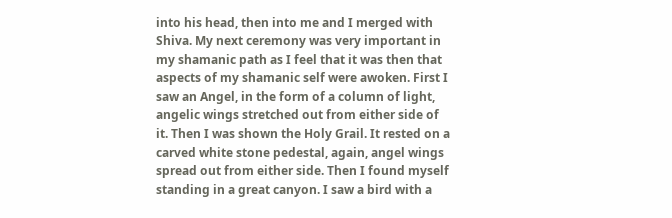into his head, then into me and I merged with Shiva. My next ceremony was very important in my shamanic path as I feel that it was then that aspects of my shamanic self were awoken. First I saw an Angel, in the form of a column of light, angelic wings stretched out from either side of it. Then I was shown the Holy Grail. It rested on a carved white stone pedestal, again, angel wings spread out from either side. Then I found myself standing in a great canyon. I saw a bird with a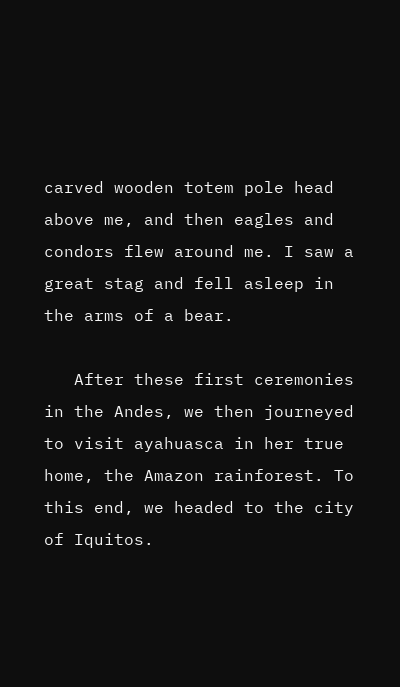carved wooden totem pole head above me, and then eagles and condors flew around me. I saw a great stag and fell asleep in the arms of a bear.

   After these first ceremonies in the Andes, we then journeyed to visit ayahuasca in her true home, the Amazon rainforest. To this end, we headed to the city of Iquitos.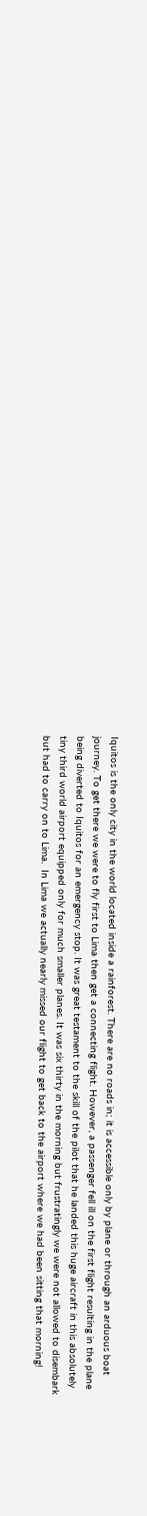Iquitos is the only city in the world located inside a rainforest. There are no roads in; it is accessible only by plane or through an arduous boat journey. To get there we were to fly first to Lima then get a connecting flight. However, a passenger fell ill on the first flight resulting in the plane being diverted to Iquitos for an emergency stop. It was great testament to the skill of the pilot that he landed this huge aircraft in this absolutely tiny third world airport equipped only for much smaller planes. It was six thirty in the morning but frustratingly we were not allowed to disembark but had to carry on to Lima.  In Lima we actually nearly missed our flight to get back to the airport where we had been sitting that morning!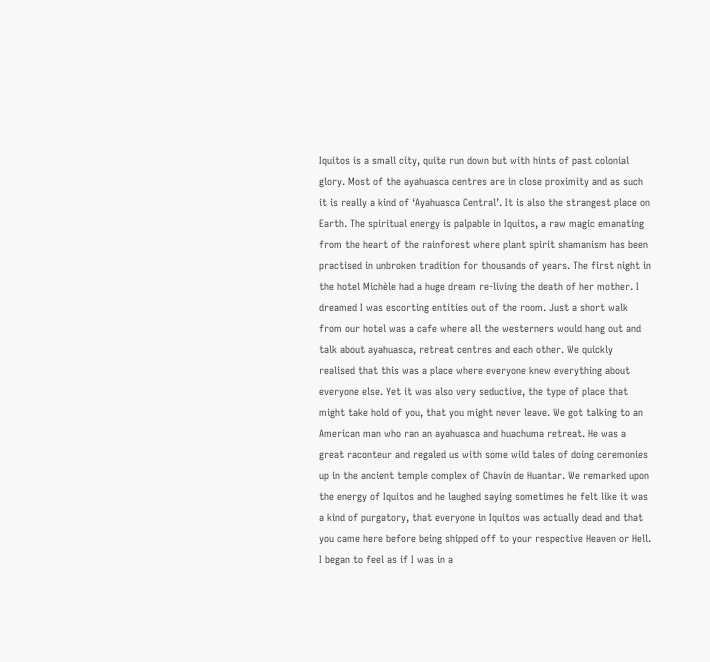Iquitos is a small city, quite run down but with hints of past colonial glory. Most of the ayahuasca centres are in close proximity and as such it is really a kind of ‘Ayahuasca Central’. It is also the strangest place on Earth. The spiritual energy is palpable in Iquitos, a raw magic emanating from the heart of the rainforest where plant spirit shamanism has been practised in unbroken tradition for thousands of years. The first night in the hotel Michèle had a huge dream re-living the death of her mother. I dreamed I was escorting entities out of the room. Just a short walk from our hotel was a cafe where all the westerners would hang out and talk about ayahuasca, retreat centres and each other. We quickly realised that this was a place where everyone knew everything about everyone else. Yet it was also very seductive, the type of place that might take hold of you, that you might never leave. We got talking to an American man who ran an ayahuasca and huachuma retreat. He was a great raconteur and regaled us with some wild tales of doing ceremonies up in the ancient temple complex of Chavin de Huantar. We remarked upon the energy of Iquitos and he laughed saying sometimes he felt like it was a kind of purgatory, that everyone in Iquitos was actually dead and that you came here before being shipped off to your respective Heaven or Hell. I began to feel as if I was in a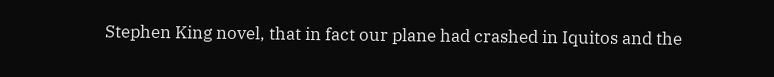Stephen King novel, that in fact our plane had crashed in Iquitos and the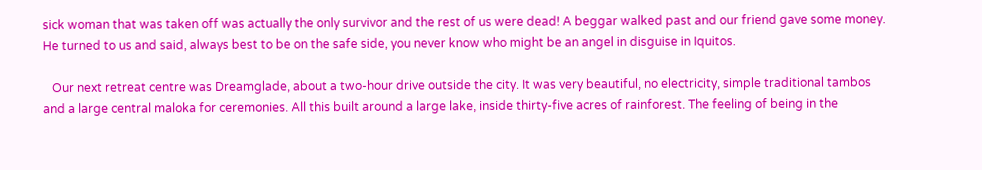sick woman that was taken off was actually the only survivor and the rest of us were dead! A beggar walked past and our friend gave some money. He turned to us and said, always best to be on the safe side, you never know who might be an angel in disguise in Iquitos.

   Our next retreat centre was Dreamglade, about a two-hour drive outside the city. It was very beautiful, no electricity, simple traditional tambos and a large central maloka for ceremonies. All this built around a large lake, inside thirty-five acres of rainforest. The feeling of being in the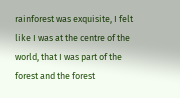rainforest was exquisite, I felt like I was at the centre of the world, that I was part of the forest and the forest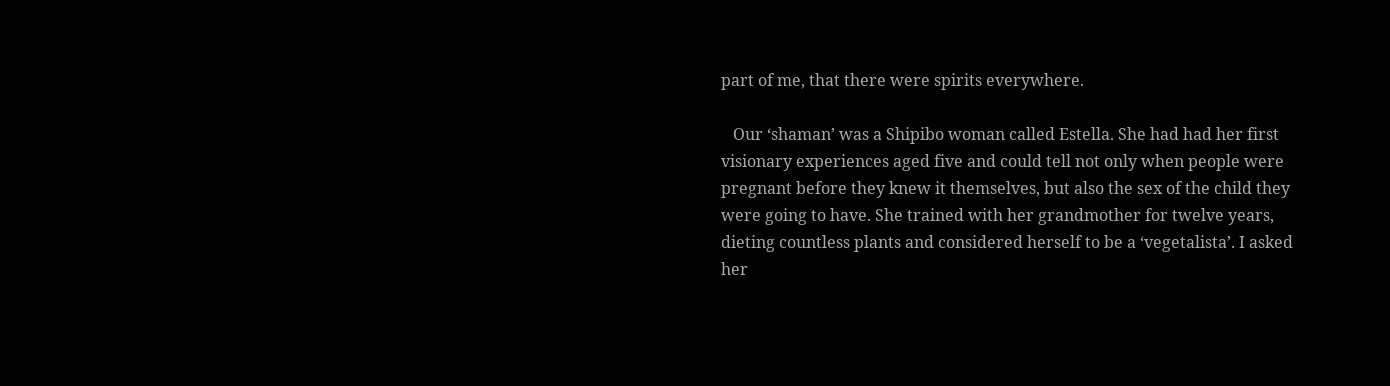part of me, that there were spirits everywhere.

   Our ‘shaman’ was a Shipibo woman called Estella. She had had her first visionary experiences aged five and could tell not only when people were pregnant before they knew it themselves, but also the sex of the child they were going to have. She trained with her grandmother for twelve years, dieting countless plants and considered herself to be a ‘vegetalista’. I asked her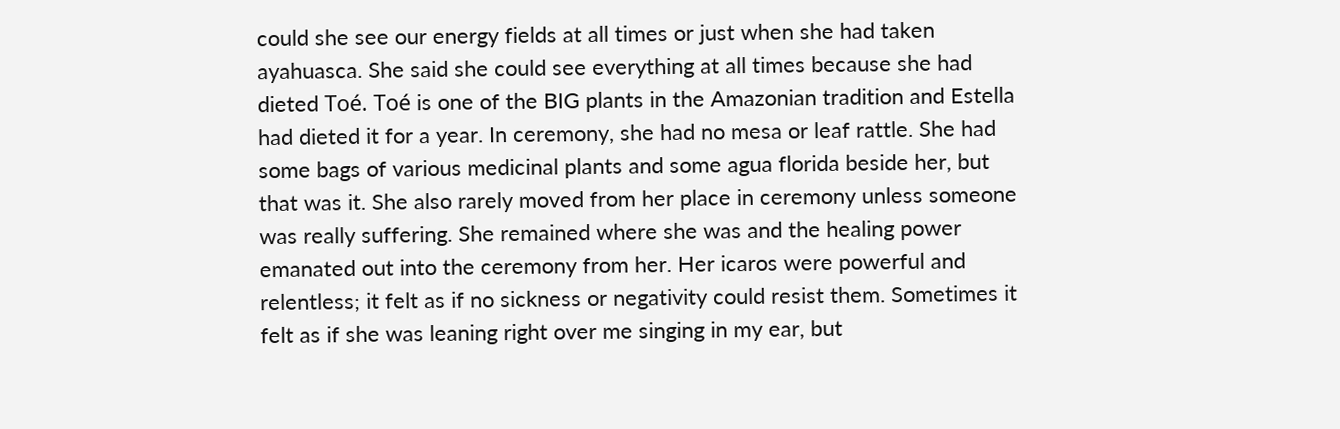could she see our energy fields at all times or just when she had taken ayahuasca. She said she could see everything at all times because she had dieted Toé. Toé is one of the BIG plants in the Amazonian tradition and Estella had dieted it for a year. In ceremony, she had no mesa or leaf rattle. She had some bags of various medicinal plants and some agua florida beside her, but that was it. She also rarely moved from her place in ceremony unless someone was really suffering. She remained where she was and the healing power emanated out into the ceremony from her. Her icaros were powerful and relentless; it felt as if no sickness or negativity could resist them. Sometimes it felt as if she was leaning right over me singing in my ear, but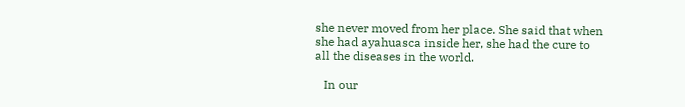she never moved from her place. She said that when she had ayahuasca inside her, she had the cure to all the diseases in the world.

   In our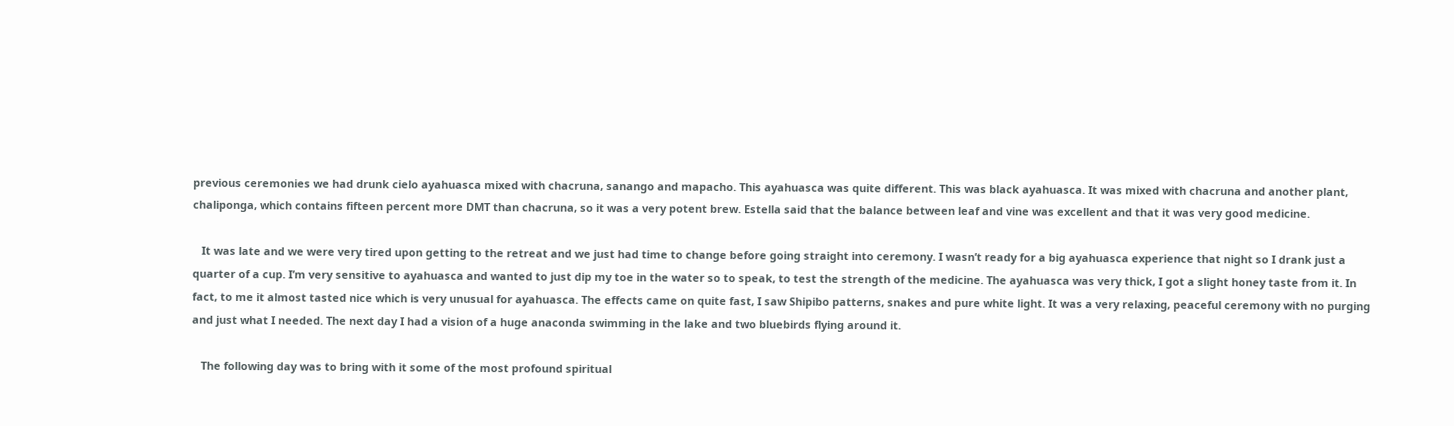previous ceremonies we had drunk cielo ayahuasca mixed with chacruna, sanango and mapacho. This ayahuasca was quite different. This was black ayahuasca. It was mixed with chacruna and another plant, chaliponga, which contains fifteen percent more DMT than chacruna, so it was a very potent brew. Estella said that the balance between leaf and vine was excellent and that it was very good medicine.

   It was late and we were very tired upon getting to the retreat and we just had time to change before going straight into ceremony. I wasn’t ready for a big ayahuasca experience that night so I drank just a quarter of a cup. I’m very sensitive to ayahuasca and wanted to just dip my toe in the water so to speak, to test the strength of the medicine. The ayahuasca was very thick, I got a slight honey taste from it. In fact, to me it almost tasted nice which is very unusual for ayahuasca. The effects came on quite fast, I saw Shipibo patterns, snakes and pure white light. It was a very relaxing, peaceful ceremony with no purging and just what I needed. The next day I had a vision of a huge anaconda swimming in the lake and two bluebirds flying around it.

   The following day was to bring with it some of the most profound spiritual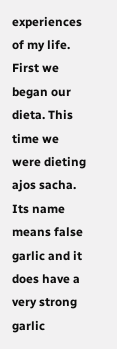experiences of my life. First we began our dieta. This time we were dieting ajos sacha. Its name means false garlic and it does have a very strong garlic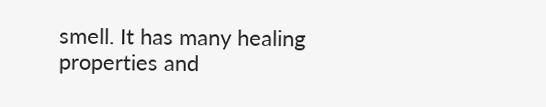smell. It has many healing properties and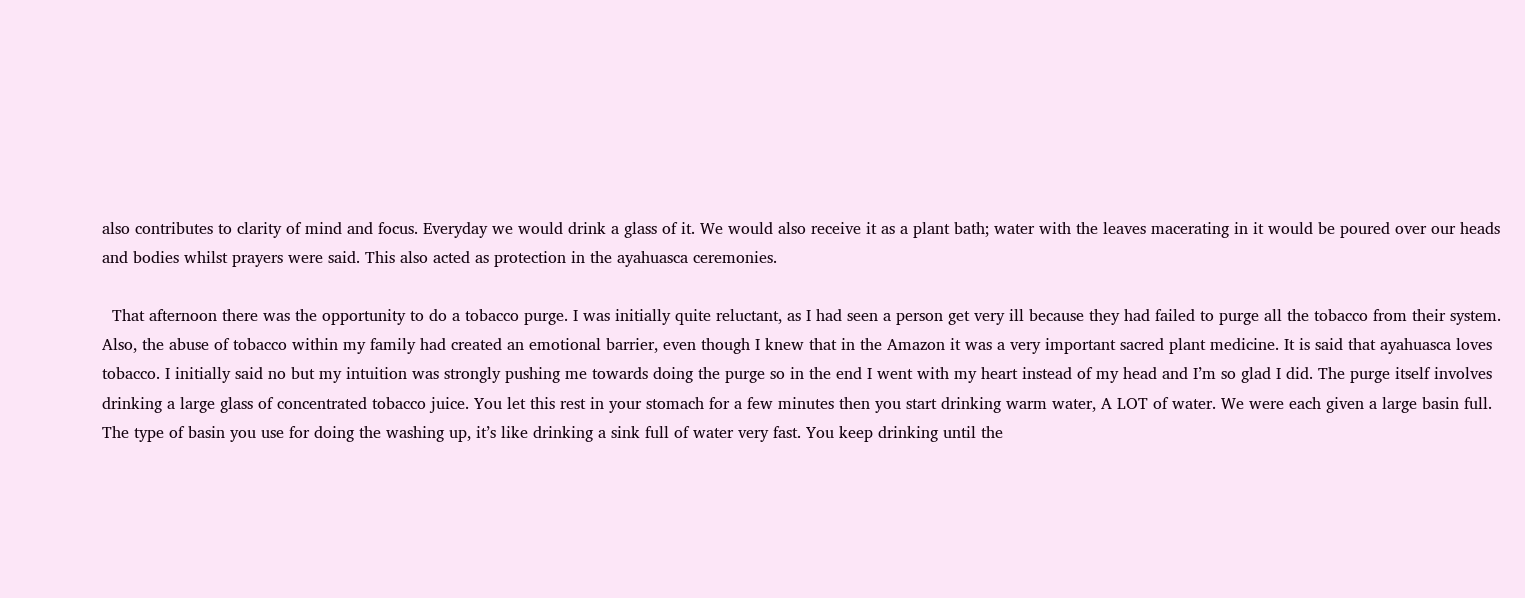also contributes to clarity of mind and focus. Everyday we would drink a glass of it. We would also receive it as a plant bath; water with the leaves macerating in it would be poured over our heads and bodies whilst prayers were said. This also acted as protection in the ayahuasca ceremonies.

  That afternoon there was the opportunity to do a tobacco purge. I was initially quite reluctant, as I had seen a person get very ill because they had failed to purge all the tobacco from their system. Also, the abuse of tobacco within my family had created an emotional barrier, even though I knew that in the Amazon it was a very important sacred plant medicine. It is said that ayahuasca loves tobacco. I initially said no but my intuition was strongly pushing me towards doing the purge so in the end I went with my heart instead of my head and I’m so glad I did. The purge itself involves drinking a large glass of concentrated tobacco juice. You let this rest in your stomach for a few minutes then you start drinking warm water, A LOT of water. We were each given a large basin full. The type of basin you use for doing the washing up, it’s like drinking a sink full of water very fast. You keep drinking until the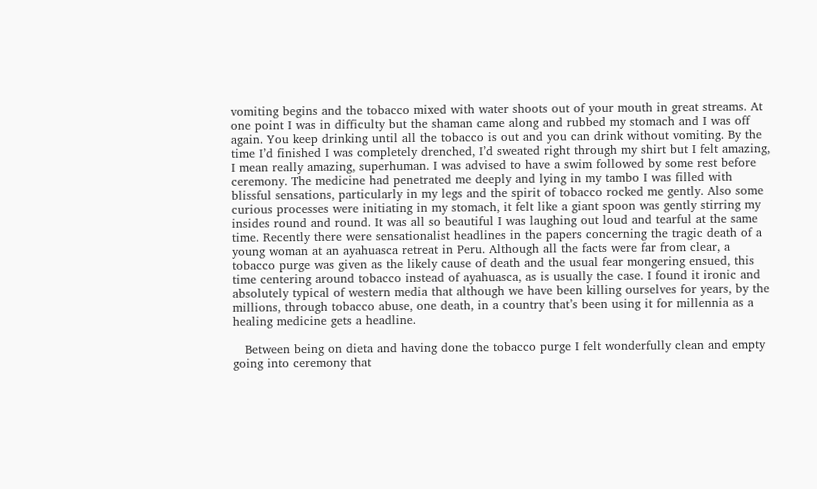vomiting begins and the tobacco mixed with water shoots out of your mouth in great streams. At one point I was in difficulty but the shaman came along and rubbed my stomach and I was off again. You keep drinking until all the tobacco is out and you can drink without vomiting. By the time I’d finished I was completely drenched, I’d sweated right through my shirt but I felt amazing, I mean really amazing, superhuman. I was advised to have a swim followed by some rest before ceremony. The medicine had penetrated me deeply and lying in my tambo I was filled with blissful sensations, particularly in my legs and the spirit of tobacco rocked me gently. Also some curious processes were initiating in my stomach, it felt like a giant spoon was gently stirring my insides round and round. It was all so beautiful I was laughing out loud and tearful at the same time. Recently there were sensationalist headlines in the papers concerning the tragic death of a young woman at an ayahuasca retreat in Peru. Although all the facts were far from clear, a tobacco purge was given as the likely cause of death and the usual fear mongering ensued, this time centering around tobacco instead of ayahuasca, as is usually the case. I found it ironic and absolutely typical of western media that although we have been killing ourselves for years, by the millions, through tobacco abuse, one death, in a country that’s been using it for millennia as a healing medicine gets a headline.

   Between being on dieta and having done the tobacco purge I felt wonderfully clean and empty going into ceremony that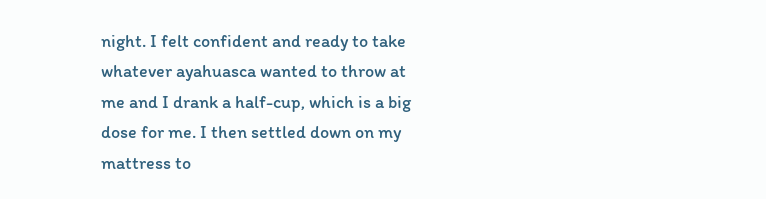night. I felt confident and ready to take whatever ayahuasca wanted to throw at me and I drank a half-cup, which is a big dose for me. I then settled down on my mattress to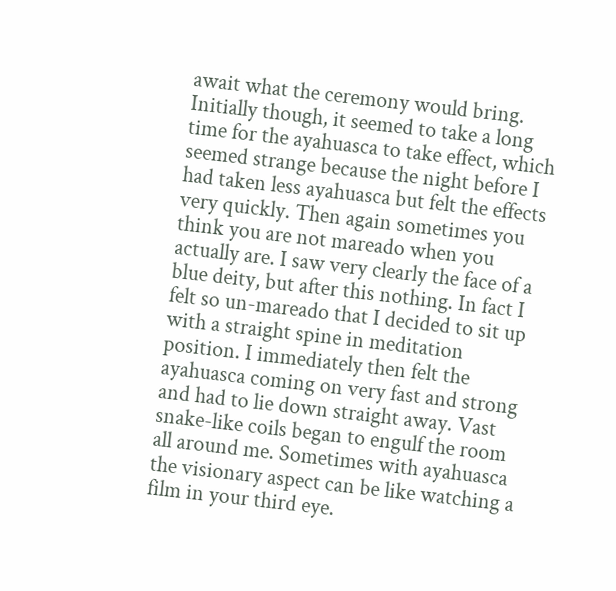await what the ceremony would bring. Initially though, it seemed to take a long time for the ayahuasca to take effect, which seemed strange because the night before I had taken less ayahuasca but felt the effects very quickly. Then again sometimes you think you are not mareado when you actually are. I saw very clearly the face of a blue deity, but after this nothing. In fact I felt so un-mareado that I decided to sit up with a straight spine in meditation position. I immediately then felt the ayahuasca coming on very fast and strong and had to lie down straight away. Vast snake-like coils began to engulf the room all around me. Sometimes with ayahuasca the visionary aspect can be like watching a film in your third eye.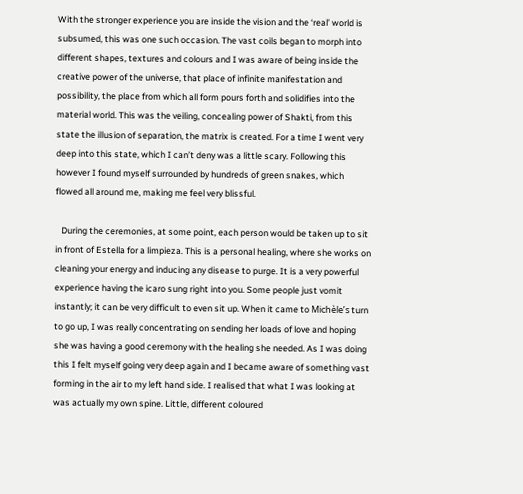With the stronger experience you are inside the vision and the ‘real’ world is subsumed, this was one such occasion. The vast coils began to morph into different shapes, textures and colours and I was aware of being inside the creative power of the universe, that place of infinite manifestation and possibility, the place from which all form pours forth and solidifies into the material world. This was the veiling, concealing power of Shakti, from this state the illusion of separation, the matrix is created. For a time I went very deep into this state, which I can’t deny was a little scary. Following this however I found myself surrounded by hundreds of green snakes, which flowed all around me, making me feel very blissful.

   During the ceremonies, at some point, each person would be taken up to sit in front of Estella for a limpieza. This is a personal healing, where she works on cleaning your energy and inducing any disease to purge. It is a very powerful experience having the icaro sung right into you. Some people just vomit instantly; it can be very difficult to even sit up. When it came to Michèle’s turn to go up, I was really concentrating on sending her loads of love and hoping she was having a good ceremony with the healing she needed. As I was doing this I felt myself going very deep again and I became aware of something vast forming in the air to my left hand side. I realised that what I was looking at was actually my own spine. Little, different coloured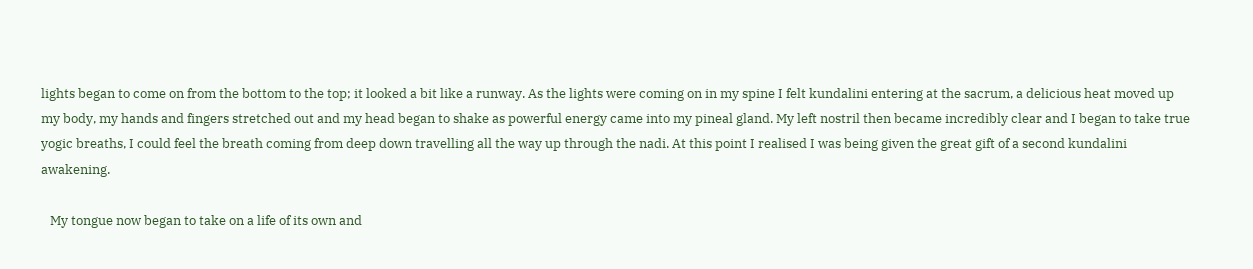lights began to come on from the bottom to the top; it looked a bit like a runway. As the lights were coming on in my spine I felt kundalini entering at the sacrum, a delicious heat moved up my body, my hands and fingers stretched out and my head began to shake as powerful energy came into my pineal gland. My left nostril then became incredibly clear and I began to take true yogic breaths, I could feel the breath coming from deep down travelling all the way up through the nadi. At this point I realised I was being given the great gift of a second kundalini awakening.

   My tongue now began to take on a life of its own and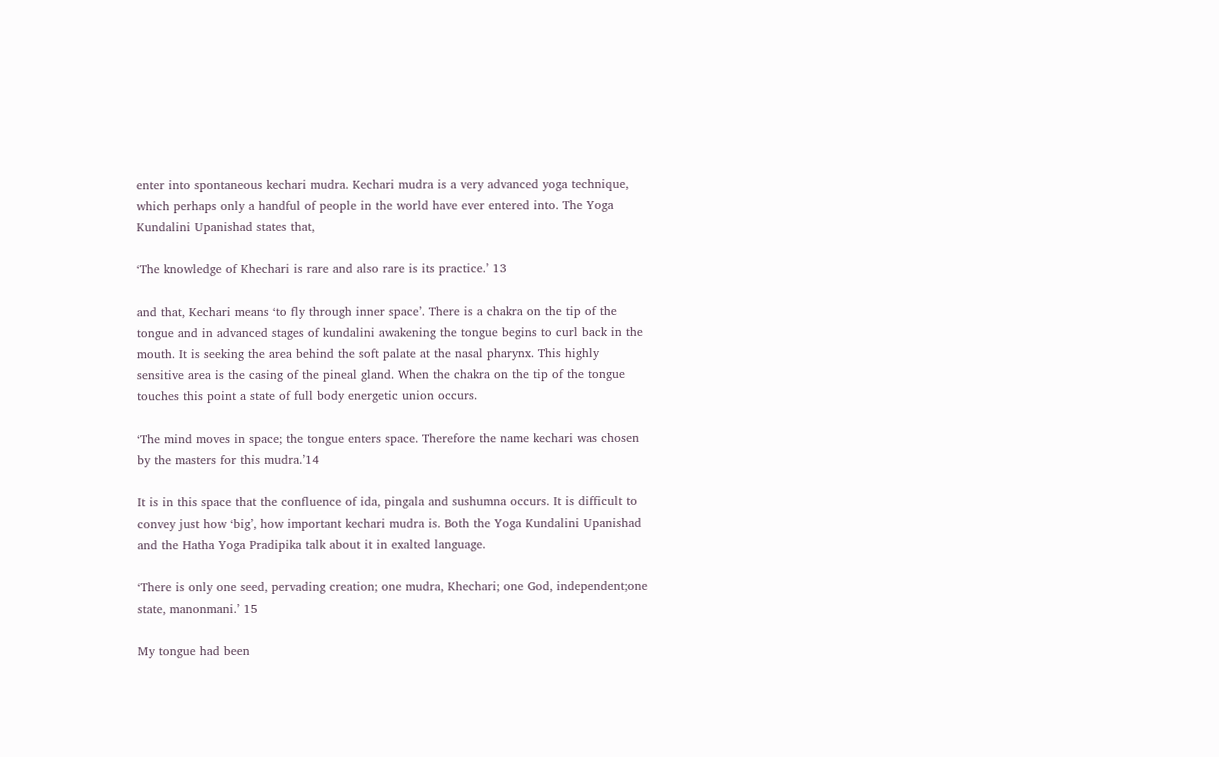enter into spontaneous kechari mudra. Kechari mudra is a very advanced yoga technique, which perhaps only a handful of people in the world have ever entered into. The Yoga Kundalini Upanishad states that,

‘The knowledge of Khechari is rare and also rare is its practice.’ 13

and that, Kechari means ‘to fly through inner space’. There is a chakra on the tip of the tongue and in advanced stages of kundalini awakening the tongue begins to curl back in the mouth. It is seeking the area behind the soft palate at the nasal pharynx. This highly sensitive area is the casing of the pineal gland. When the chakra on the tip of the tongue touches this point a state of full body energetic union occurs.

‘The mind moves in space; the tongue enters space. Therefore the name kechari was chosen by the masters for this mudra.’14

It is in this space that the confluence of ida, pingala and sushumna occurs. It is difficult to convey just how ‘big’, how important kechari mudra is. Both the Yoga Kundalini Upanishad and the Hatha Yoga Pradipika talk about it in exalted language.

‘There is only one seed, pervading creation; one mudra, Khechari; one God, independent;one state, manonmani.’ 15

My tongue had been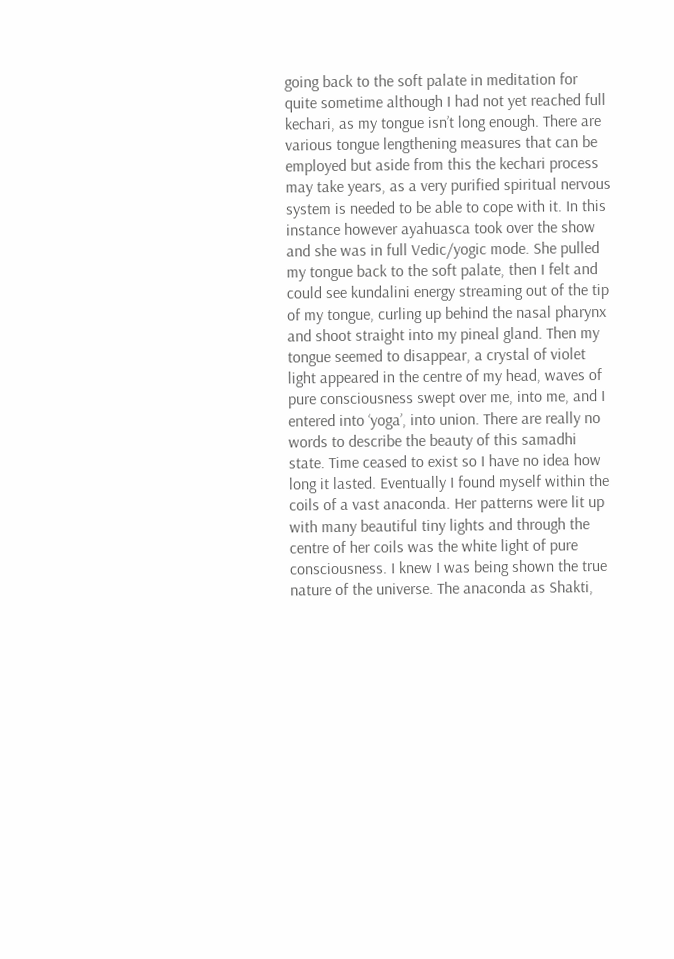going back to the soft palate in meditation for quite sometime although I had not yet reached full kechari, as my tongue isn’t long enough. There are various tongue lengthening measures that can be employed but aside from this the kechari process may take years, as a very purified spiritual nervous system is needed to be able to cope with it. In this instance however ayahuasca took over the show and she was in full Vedic/yogic mode. She pulled my tongue back to the soft palate, then I felt and could see kundalini energy streaming out of the tip of my tongue, curling up behind the nasal pharynx and shoot straight into my pineal gland. Then my tongue seemed to disappear, a crystal of violet light appeared in the centre of my head, waves of pure consciousness swept over me, into me, and I entered into ‘yoga’, into union. There are really no words to describe the beauty of this samadhi state. Time ceased to exist so I have no idea how long it lasted. Eventually I found myself within the coils of a vast anaconda. Her patterns were lit up with many beautiful tiny lights and through the centre of her coils was the white light of pure consciousness. I knew I was being shown the true nature of the universe. The anaconda as Shakti,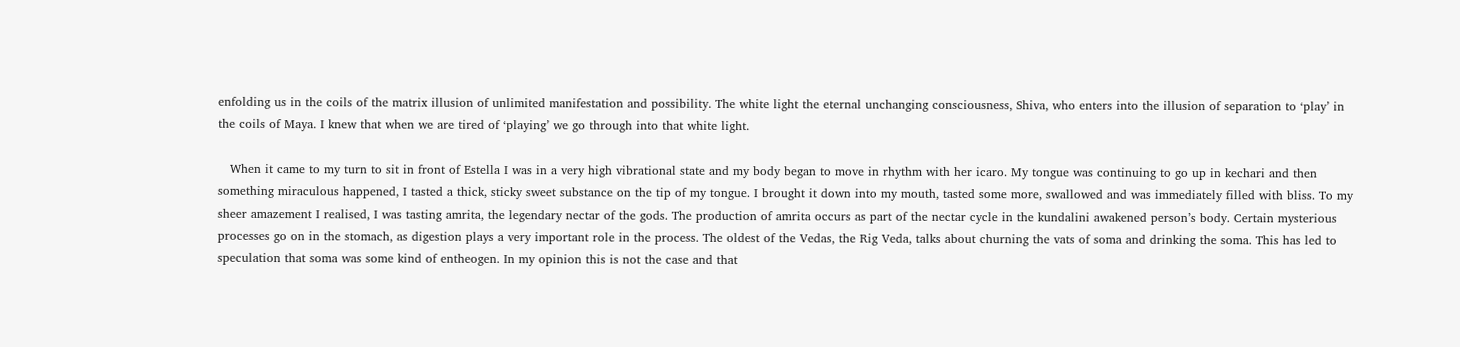enfolding us in the coils of the matrix illusion of unlimited manifestation and possibility. The white light the eternal unchanging consciousness, Shiva, who enters into the illusion of separation to ‘play’ in the coils of Maya. I knew that when we are tired of ‘playing’ we go through into that white light.

   When it came to my turn to sit in front of Estella I was in a very high vibrational state and my body began to move in rhythm with her icaro. My tongue was continuing to go up in kechari and then something miraculous happened, I tasted a thick, sticky sweet substance on the tip of my tongue. I brought it down into my mouth, tasted some more, swallowed and was immediately filled with bliss. To my sheer amazement I realised, I was tasting amrita, the legendary nectar of the gods. The production of amrita occurs as part of the nectar cycle in the kundalini awakened person’s body. Certain mysterious processes go on in the stomach, as digestion plays a very important role in the process. The oldest of the Vedas, the Rig Veda, talks about churning the vats of soma and drinking the soma. This has led to speculation that soma was some kind of entheogen. In my opinion this is not the case and that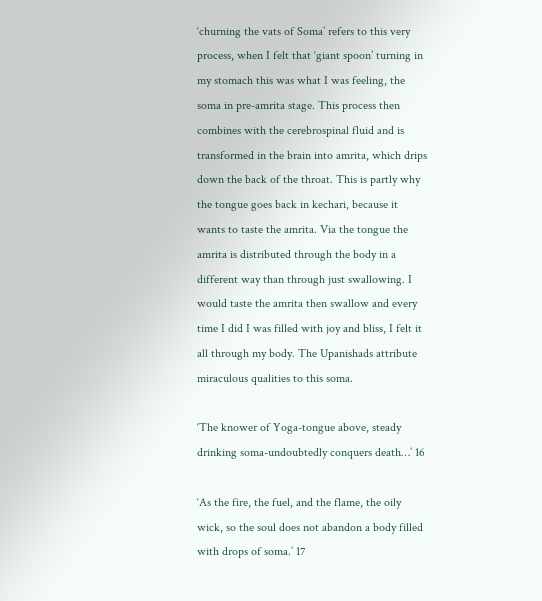‘churning the vats of Soma’ refers to this very process, when I felt that ‘giant spoon’ turning in my stomach this was what I was feeling, the soma in pre-amrita stage. This process then combines with the cerebrospinal fluid and is transformed in the brain into amrita, which drips down the back of the throat. This is partly why the tongue goes back in kechari, because it wants to taste the amrita. Via the tongue the amrita is distributed through the body in a different way than through just swallowing. I would taste the amrita then swallow and every time I did I was filled with joy and bliss, I felt it all through my body. The Upanishads attribute miraculous qualities to this soma.

‘The knower of Yoga-tongue above, steady drinking soma-undoubtedly conquers death…’ 16

‘As the fire, the fuel, and the flame, the oily wick, so the soul does not abandon a body filled with drops of soma.’ 17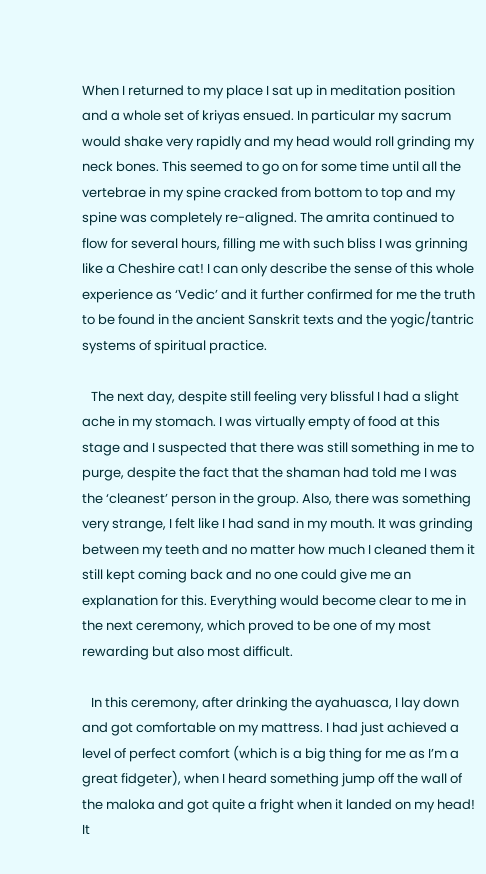When I returned to my place I sat up in meditation position and a whole set of kriyas ensued. In particular my sacrum would shake very rapidly and my head would roll grinding my neck bones. This seemed to go on for some time until all the vertebrae in my spine cracked from bottom to top and my spine was completely re-aligned. The amrita continued to flow for several hours, filling me with such bliss I was grinning like a Cheshire cat! I can only describe the sense of this whole experience as ‘Vedic’ and it further confirmed for me the truth to be found in the ancient Sanskrit texts and the yogic/tantric systems of spiritual practice.

   The next day, despite still feeling very blissful I had a slight ache in my stomach. I was virtually empty of food at this stage and I suspected that there was still something in me to purge, despite the fact that the shaman had told me I was the ‘cleanest’ person in the group. Also, there was something very strange, I felt like I had sand in my mouth. It was grinding between my teeth and no matter how much I cleaned them it still kept coming back and no one could give me an explanation for this. Everything would become clear to me in the next ceremony, which proved to be one of my most rewarding but also most difficult.

   In this ceremony, after drinking the ayahuasca, I lay down and got comfortable on my mattress. I had just achieved a level of perfect comfort (which is a big thing for me as I’m a great fidgeter), when I heard something jump off the wall of the maloka and got quite a fright when it landed on my head! It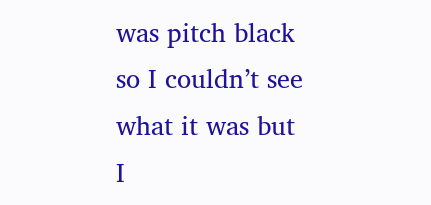was pitch black so I couldn’t see what it was but I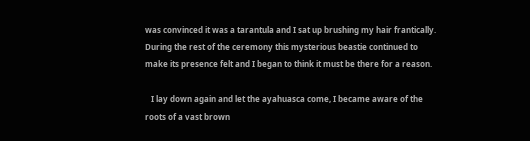was convinced it was a tarantula and I sat up brushing my hair frantically. During the rest of the ceremony this mysterious beastie continued to make its presence felt and I began to think it must be there for a reason.

   I lay down again and let the ayahuasca come, I became aware of the roots of a vast brown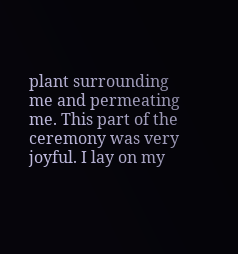plant surrounding me and permeating me. This part of the ceremony was very joyful. I lay on my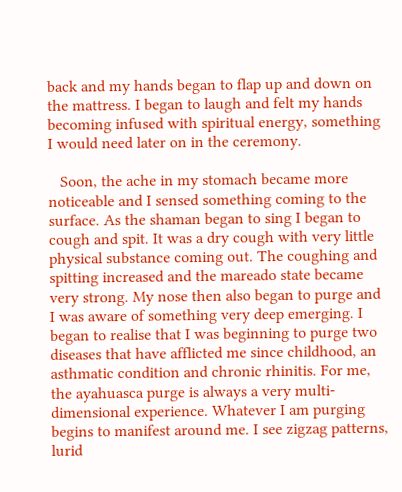back and my hands began to flap up and down on the mattress. I began to laugh and felt my hands becoming infused with spiritual energy, something I would need later on in the ceremony.

   Soon, the ache in my stomach became more noticeable and I sensed something coming to the surface. As the shaman began to sing I began to cough and spit. It was a dry cough with very little physical substance coming out. The coughing and spitting increased and the mareado state became very strong. My nose then also began to purge and I was aware of something very deep emerging. I began to realise that I was beginning to purge two diseases that have afflicted me since childhood, an asthmatic condition and chronic rhinitis. For me, the ayahuasca purge is always a very multi-dimensional experience. Whatever I am purging begins to manifest around me. I see zigzag patterns, lurid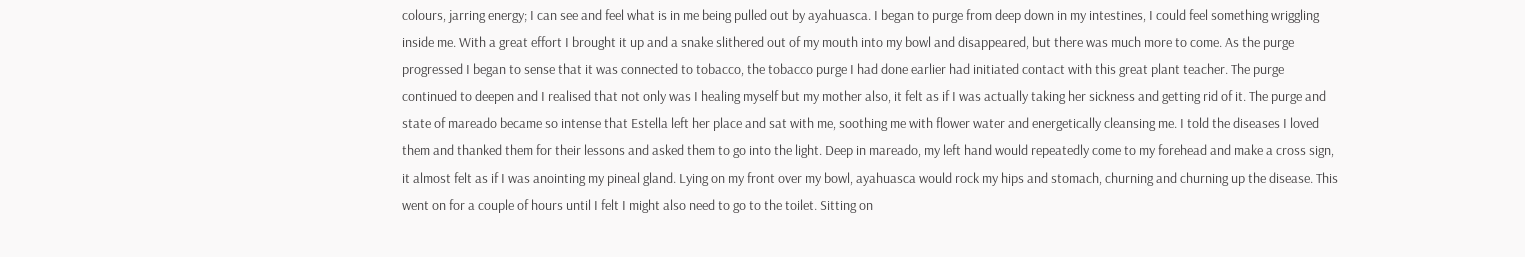colours, jarring energy; I can see and feel what is in me being pulled out by ayahuasca. I began to purge from deep down in my intestines, I could feel something wriggling inside me. With a great effort I brought it up and a snake slithered out of my mouth into my bowl and disappeared, but there was much more to come. As the purge progressed I began to sense that it was connected to tobacco, the tobacco purge I had done earlier had initiated contact with this great plant teacher. The purge continued to deepen and I realised that not only was I healing myself but my mother also, it felt as if I was actually taking her sickness and getting rid of it. The purge and state of mareado became so intense that Estella left her place and sat with me, soothing me with flower water and energetically cleansing me. I told the diseases I loved them and thanked them for their lessons and asked them to go into the light. Deep in mareado, my left hand would repeatedly come to my forehead and make a cross sign, it almost felt as if I was anointing my pineal gland. Lying on my front over my bowl, ayahuasca would rock my hips and stomach, churning and churning up the disease. This went on for a couple of hours until I felt I might also need to go to the toilet. Sitting on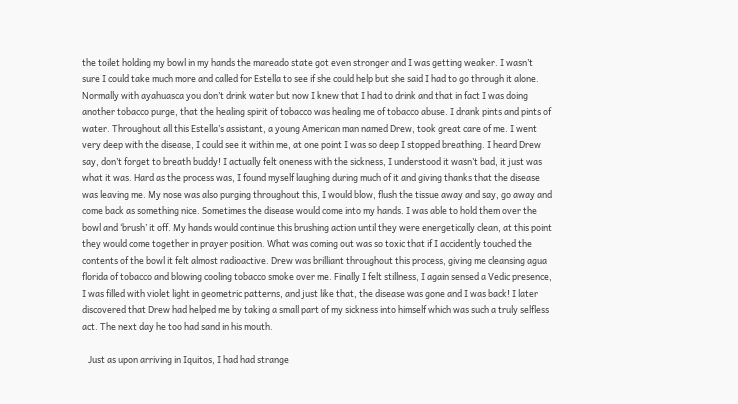the toilet holding my bowl in my hands the mareado state got even stronger and I was getting weaker. I wasn’t sure I could take much more and called for Estella to see if she could help but she said I had to go through it alone. Normally with ayahuasca you don’t drink water but now I knew that I had to drink and that in fact I was doing another tobacco purge, that the healing spirit of tobacco was healing me of tobacco abuse. I drank pints and pints of water. Throughout all this Estella’s assistant, a young American man named Drew, took great care of me. I went very deep with the disease, I could see it within me, at one point I was so deep I stopped breathing. I heard Drew say, don’t forget to breath buddy! I actually felt oneness with the sickness, I understood it wasn’t bad, it just was what it was. Hard as the process was, I found myself laughing during much of it and giving thanks that the disease was leaving me. My nose was also purging throughout this, I would blow, flush the tissue away and say, go away and come back as something nice. Sometimes the disease would come into my hands. I was able to hold them over the bowl and ‘brush’ it off. My hands would continue this brushing action until they were energetically clean, at this point they would come together in prayer position. What was coming out was so toxic that if I accidently touched the contents of the bowl it felt almost radioactive. Drew was brilliant throughout this process, giving me cleansing agua florida of tobacco and blowing cooling tobacco smoke over me. Finally I felt stillness, I again sensed a Vedic presence, I was filled with violet light in geometric patterns, and just like that, the disease was gone and I was back! I later discovered that Drew had helped me by taking a small part of my sickness into himself which was such a truly selfless act. The next day he too had sand in his mouth.

   Just as upon arriving in Iquitos, I had had strange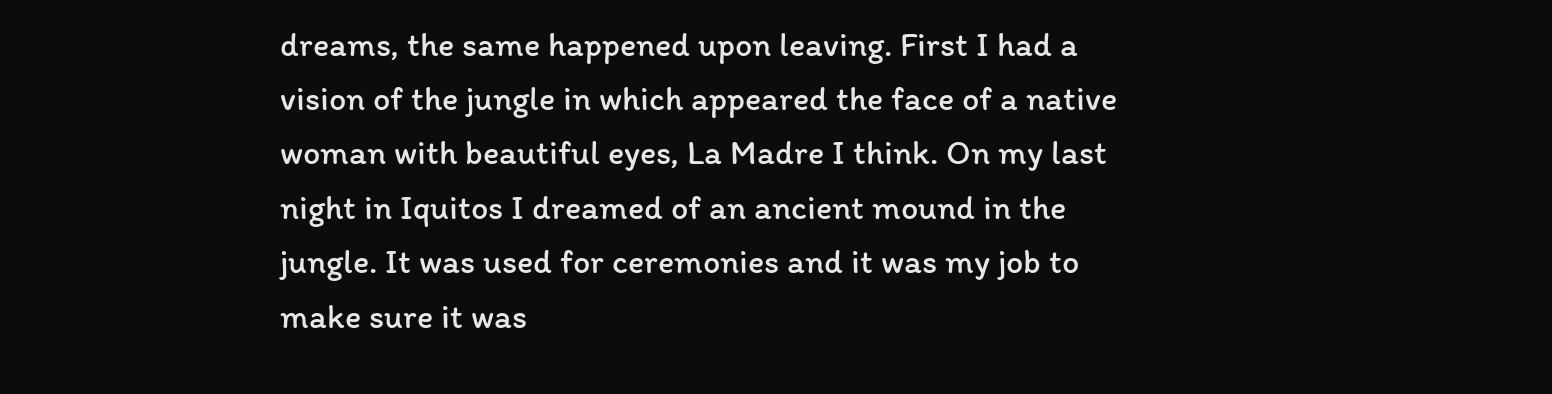dreams, the same happened upon leaving. First I had a vision of the jungle in which appeared the face of a native woman with beautiful eyes, La Madre I think. On my last night in Iquitos I dreamed of an ancient mound in the jungle. It was used for ceremonies and it was my job to make sure it was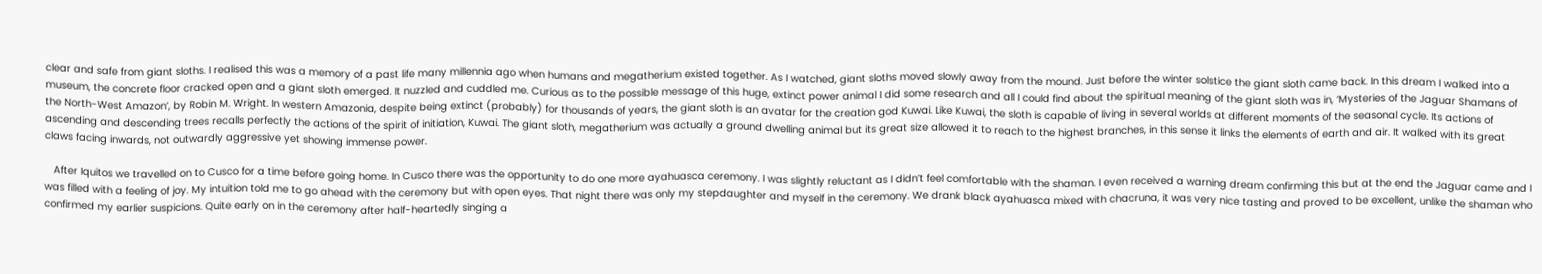clear and safe from giant sloths. I realised this was a memory of a past life many millennia ago when humans and megatherium existed together. As I watched, giant sloths moved slowly away from the mound. Just before the winter solstice the giant sloth came back. In this dream I walked into a museum, the concrete floor cracked open and a giant sloth emerged. It nuzzled and cuddled me. Curious as to the possible message of this huge, extinct power animal I did some research and all I could find about the spiritual meaning of the giant sloth was in, ‘Mysteries of the Jaguar Shamans of the North-West Amazon’, by Robin M. Wright. In western Amazonia, despite being extinct (probably) for thousands of years, the giant sloth is an avatar for the creation god Kuwai. Like Kuwai, the sloth is capable of living in several worlds at different moments of the seasonal cycle. Its actions of ascending and descending trees recalls perfectly the actions of the spirit of initiation, Kuwai. The giant sloth, megatherium was actually a ground dwelling animal but its great size allowed it to reach to the highest branches, in this sense it links the elements of earth and air. It walked with its great claws facing inwards, not outwardly aggressive yet showing immense power.

   After Iquitos we travelled on to Cusco for a time before going home. In Cusco there was the opportunity to do one more ayahuasca ceremony. I was slightly reluctant as I didn’t feel comfortable with the shaman. I even received a warning dream confirming this but at the end the Jaguar came and I was filled with a feeling of joy. My intuition told me to go ahead with the ceremony but with open eyes. That night there was only my stepdaughter and myself in the ceremony. We drank black ayahuasca mixed with chacruna, it was very nice tasting and proved to be excellent, unlike the shaman who confirmed my earlier suspicions. Quite early on in the ceremony after half-heartedly singing a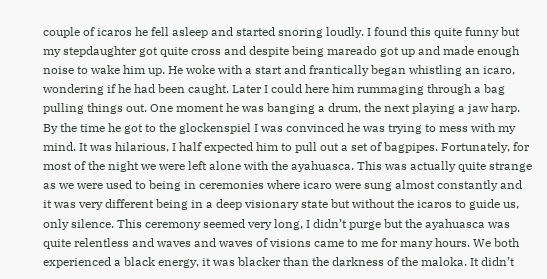couple of icaros he fell asleep and started snoring loudly. I found this quite funny but my stepdaughter got quite cross and despite being mareado got up and made enough noise to wake him up. He woke with a start and frantically began whistling an icaro, wondering if he had been caught. Later I could here him rummaging through a bag pulling things out. One moment he was banging a drum, the next playing a jaw harp. By the time he got to the glockenspiel I was convinced he was trying to mess with my mind. It was hilarious, I half expected him to pull out a set of bagpipes. Fortunately, for most of the night we were left alone with the ayahuasca. This was actually quite strange as we were used to being in ceremonies where icaro were sung almost constantly and it was very different being in a deep visionary state but without the icaros to guide us, only silence. This ceremony seemed very long, I didn’t purge but the ayahuasca was quite relentless and waves and waves of visions came to me for many hours. We both experienced a black energy, it was blacker than the darkness of the maloka. It didn’t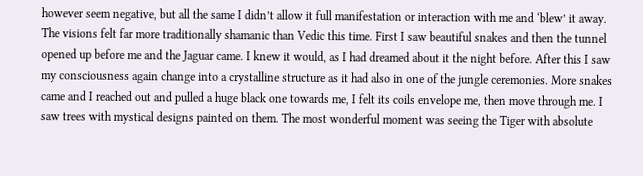however seem negative, but all the same I didn’t allow it full manifestation or interaction with me and ‘blew’ it away. The visions felt far more traditionally shamanic than Vedic this time. First I saw beautiful snakes and then the tunnel opened up before me and the Jaguar came. I knew it would, as I had dreamed about it the night before. After this I saw my consciousness again change into a crystalline structure as it had also in one of the jungle ceremonies. More snakes came and I reached out and pulled a huge black one towards me, I felt its coils envelope me, then move through me. I saw trees with mystical designs painted on them. The most wonderful moment was seeing the Tiger with absolute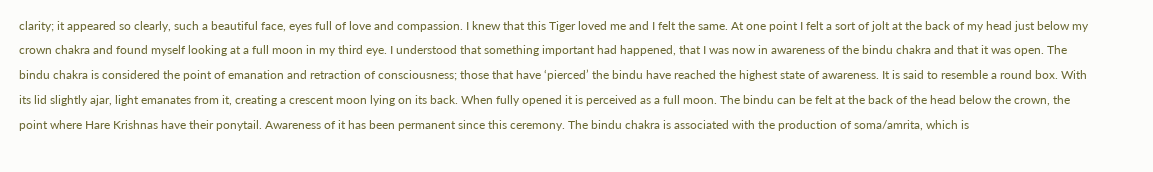clarity; it appeared so clearly, such a beautiful face, eyes full of love and compassion. I knew that this Tiger loved me and I felt the same. At one point I felt a sort of jolt at the back of my head just below my crown chakra and found myself looking at a full moon in my third eye. I understood that something important had happened, that I was now in awareness of the bindu chakra and that it was open. The bindu chakra is considered the point of emanation and retraction of consciousness; those that have ‘pierced’ the bindu have reached the highest state of awareness. It is said to resemble a round box. With its lid slightly ajar, light emanates from it, creating a crescent moon lying on its back. When fully opened it is perceived as a full moon. The bindu can be felt at the back of the head below the crown, the point where Hare Krishnas have their ponytail. Awareness of it has been permanent since this ceremony. The bindu chakra is associated with the production of soma/amrita, which is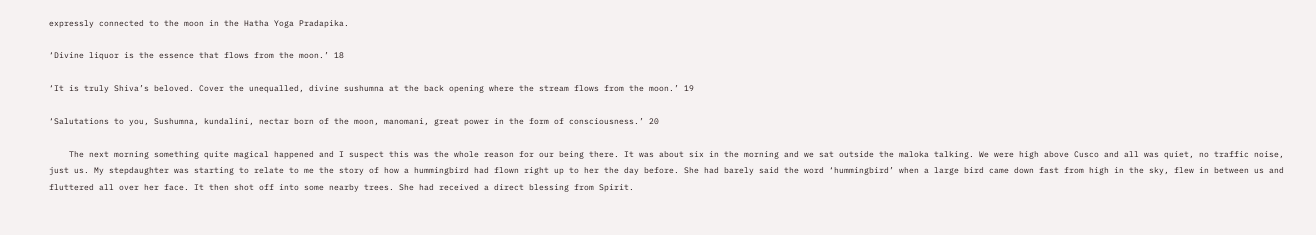expressly connected to the moon in the Hatha Yoga Pradapika.

‘Divine liquor is the essence that flows from the moon.’ 18

‘It is truly Shiva’s beloved. Cover the unequalled, divine sushumna at the back opening where the stream flows from the moon.’ 19

‘Salutations to you, Sushumna, kundalini, nectar born of the moon, manomani, great power in the form of consciousness.’ 20

    The next morning something quite magical happened and I suspect this was the whole reason for our being there. It was about six in the morning and we sat outside the maloka talking. We were high above Cusco and all was quiet, no traffic noise, just us. My stepdaughter was starting to relate to me the story of how a hummingbird had flown right up to her the day before. She had barely said the word ‘hummingbird’ when a large bird came down fast from high in the sky, flew in between us and fluttered all over her face. It then shot off into some nearby trees. She had received a direct blessing from Spirit.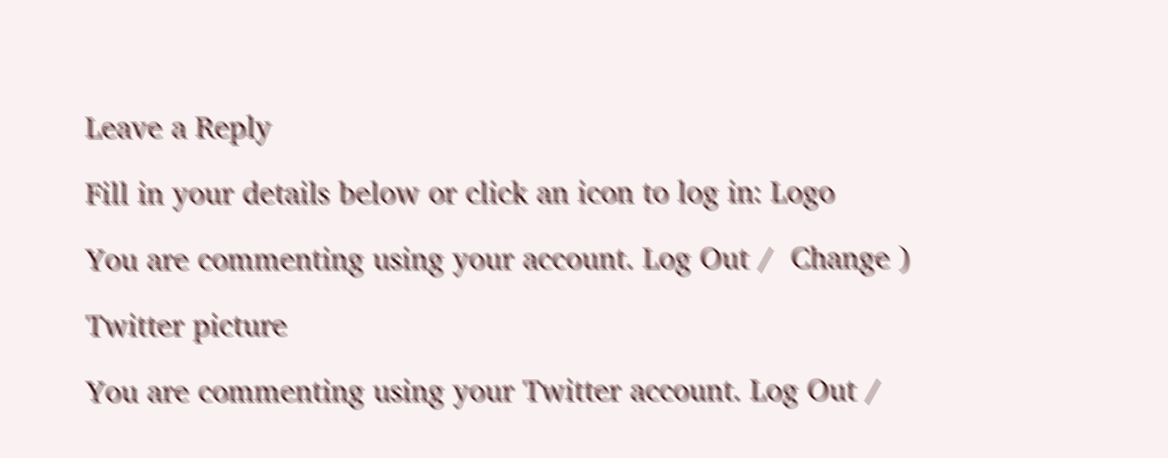Leave a Reply

Fill in your details below or click an icon to log in: Logo

You are commenting using your account. Log Out /  Change )

Twitter picture

You are commenting using your Twitter account. Log Out /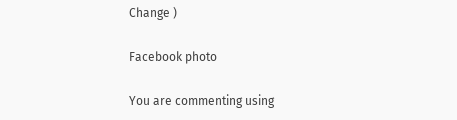Change )

Facebook photo

You are commenting using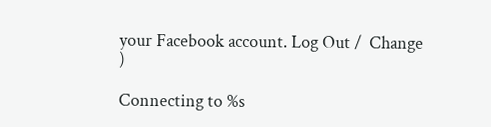your Facebook account. Log Out /  Change )

Connecting to %s